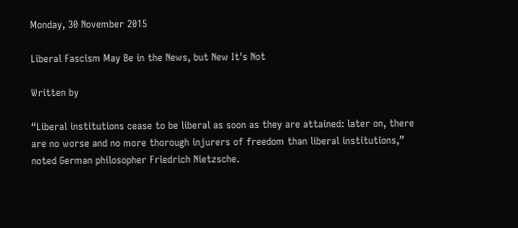Monday, 30 November 2015

Liberal Fascism May Be in the News, but New It's Not

Written by

“Liberal institutions cease to be liberal as soon as they are attained: later on, there are no worse and no more thorough injurers of freedom than liberal institutions,” noted German philosopher Friedrich Nietzsche.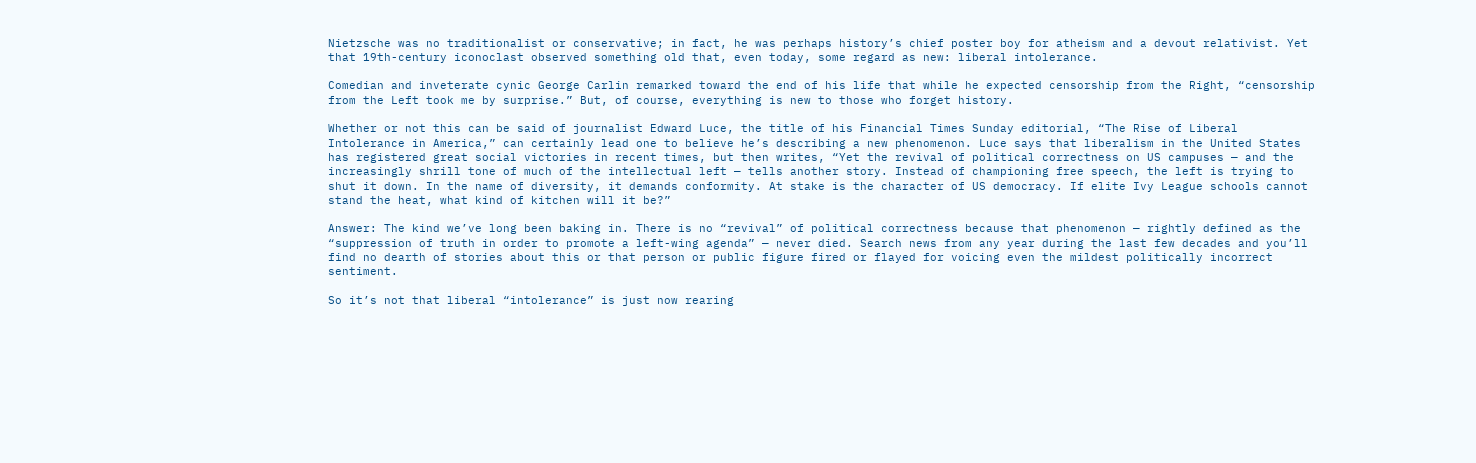Nietzsche was no traditionalist or conservative; in fact, he was perhaps history’s chief poster boy for atheism and a devout relativist. Yet that 19th-century iconoclast observed something old that, even today, some regard as new: liberal intolerance.

Comedian and inveterate cynic George Carlin remarked toward the end of his life that while he expected censorship from the Right, “censorship from the Left took me by surprise.” But, of course, everything is new to those who forget history.

Whether or not this can be said of journalist Edward Luce, the title of his Financial Times Sunday editorial, “The Rise of Liberal Intolerance in America,” can certainly lead one to believe he’s describing a new phenomenon. Luce says that liberalism in the United States has registered great social victories in recent times, but then writes, “Yet the revival of political correctness on US campuses — and the increasingly shrill tone of much of the intellectual left — tells another story. Instead of championing free speech, the left is trying to shut it down. In the name of diversity, it demands conformity. At stake is the character of US democracy. If elite Ivy League schools cannot stand the heat, what kind of kitchen will it be?”

Answer: The kind we’ve long been baking in. There is no “revival” of political correctness because that phenomenon — rightly defined as the “suppression of truth in order to promote a left-wing agenda” — never died. Search news from any year during the last few decades and you’ll find no dearth of stories about this or that person or public figure fired or flayed for voicing even the mildest politically incorrect sentiment.

So it’s not that liberal “intolerance” is just now rearing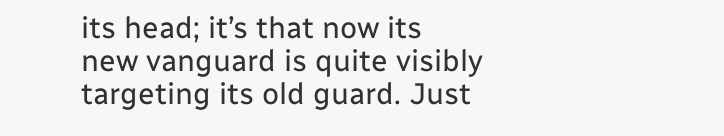its head; it’s that now its new vanguard is quite visibly targeting its old guard. Just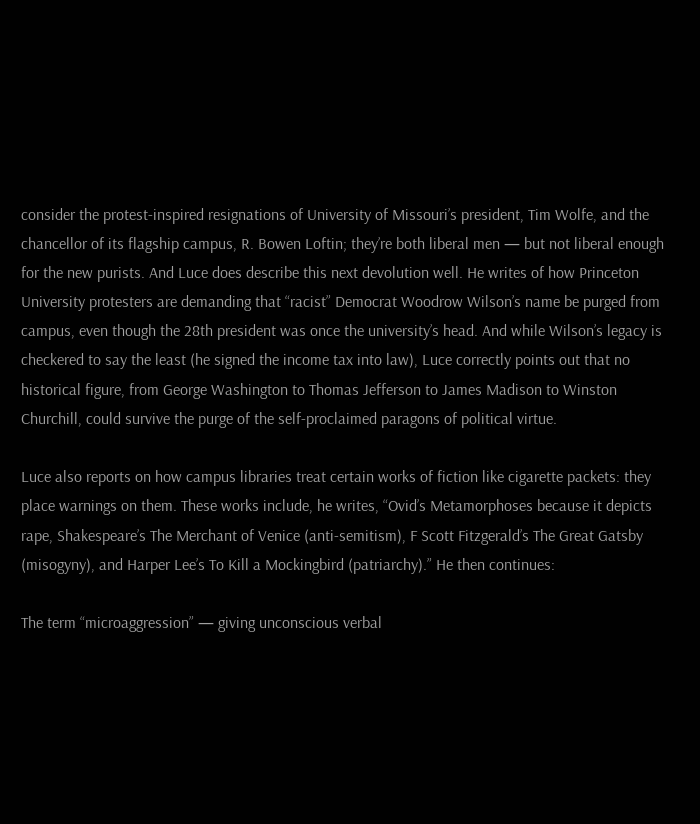consider the protest-inspired resignations of University of Missouri’s president, Tim Wolfe, and the chancellor of its flagship campus, R. Bowen Loftin; they’re both liberal men — but not liberal enough for the new purists. And Luce does describe this next devolution well. He writes of how Princeton University protesters are demanding that “racist” Democrat Woodrow Wilson’s name be purged from campus, even though the 28th president was once the university’s head. And while Wilson’s legacy is checkered to say the least (he signed the income tax into law), Luce correctly points out that no historical figure, from George Washington to Thomas Jefferson to James Madison to Winston Churchill, could survive the purge of the self-proclaimed paragons of political virtue.

Luce also reports on how campus libraries treat certain works of fiction like cigarette packets: they place warnings on them. These works include, he writes, “Ovid’s Metamorphoses because it depicts rape, Shakespeare’s The Merchant of Venice (anti-semitism), F Scott Fitzgerald’s The Great Gatsby (misogyny), and Harper Lee’s To Kill a Mockingbird (patriarchy).” He then continues:

The term “microaggression” — giving unconscious verbal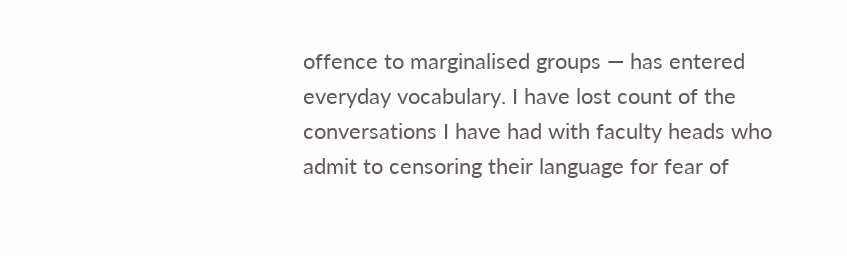offence to marginalised groups — has entered everyday vocabulary. I have lost count of the conversations I have had with faculty heads who admit to censoring their language for fear of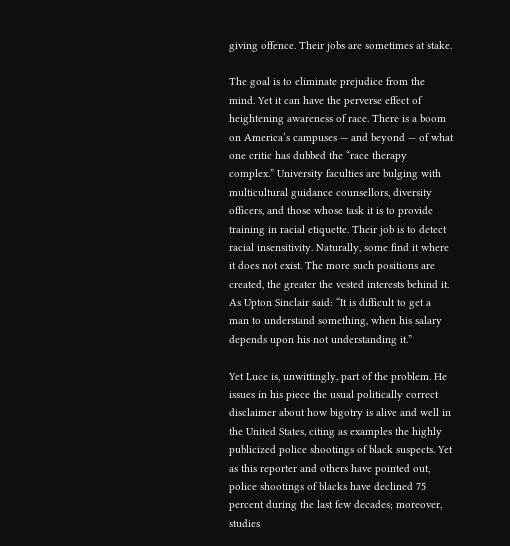giving offence. Their jobs are sometimes at stake.

The goal is to eliminate prejudice from the mind. Yet it can have the perverse effect of heightening awareness of race. There is a boom on America’s campuses — and beyond — of what one critic has dubbed the “race therapy complex.” University faculties are bulging with multicultural guidance counsellors, diversity officers, and those whose task it is to provide training in racial etiquette. Their job is to detect racial insensitivity. Naturally, some find it where it does not exist. The more such positions are created, the greater the vested interests behind it. As Upton Sinclair said: “It is difficult to get a man to understand something, when his salary depends upon his not understanding it.”

Yet Luce is, unwittingly, part of the problem. He issues in his piece the usual politically correct disclaimer about how bigotry is alive and well in the United States, citing as examples the highly publicized police shootings of black suspects. Yet as this reporter and others have pointed out, police shootings of blacks have declined 75 percent during the last few decades; moreover, studies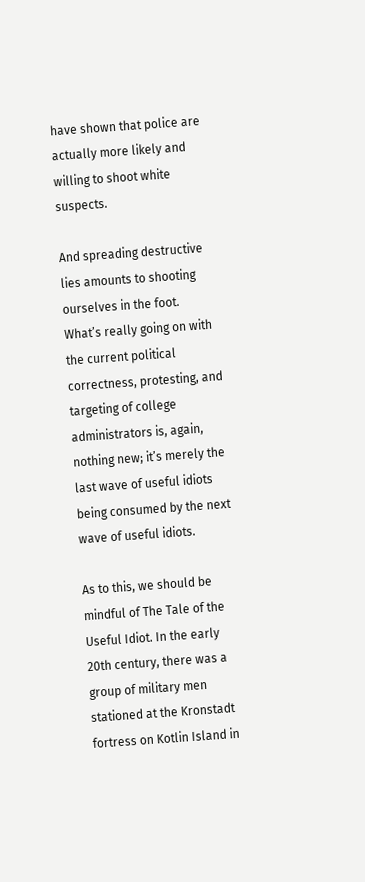have shown that police are actually more likely and willing to shoot white suspects.

And spreading destructive lies amounts to shooting ourselves in the foot. What’s really going on with the current political correctness, protesting, and targeting of college administrators is, again, nothing new; it’s merely the last wave of useful idiots being consumed by the next wave of useful idiots.

As to this, we should be mindful of The Tale of the Useful Idiot. In the early 20th century, there was a group of military men stationed at the Kronstadt fortress on Kotlin Island in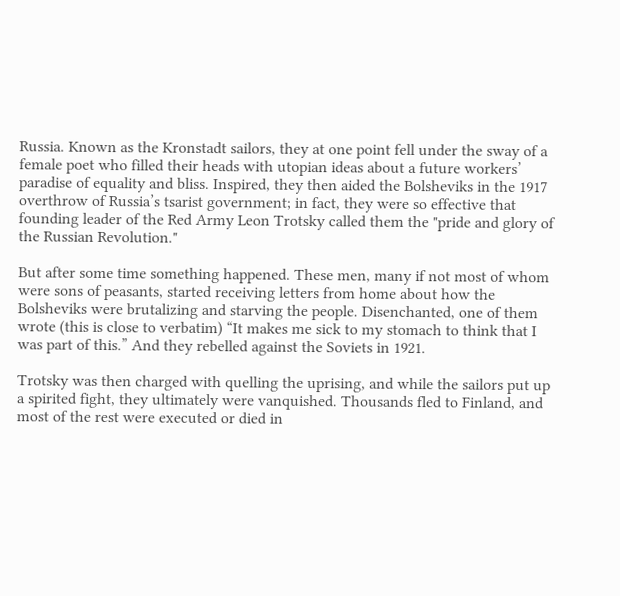Russia. Known as the Kronstadt sailors, they at one point fell under the sway of a female poet who filled their heads with utopian ideas about a future workers’ paradise of equality and bliss. Inspired, they then aided the Bolsheviks in the 1917 overthrow of Russia’s tsarist government; in fact, they were so effective that founding leader of the Red Army Leon Trotsky called them the "pride and glory of the Russian Revolution."

But after some time something happened. These men, many if not most of whom were sons of peasants, started receiving letters from home about how the Bolsheviks were brutalizing and starving the people. Disenchanted, one of them wrote (this is close to verbatim) “It makes me sick to my stomach to think that I was part of this.” And they rebelled against the Soviets in 1921.

Trotsky was then charged with quelling the uprising, and while the sailors put up a spirited fight, they ultimately were vanquished. Thousands fled to Finland, and most of the rest were executed or died in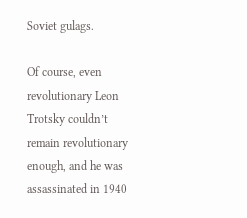Soviet gulags.

Of course, even revolutionary Leon Trotsky couldn’t remain revolutionary enough, and he was assassinated in 1940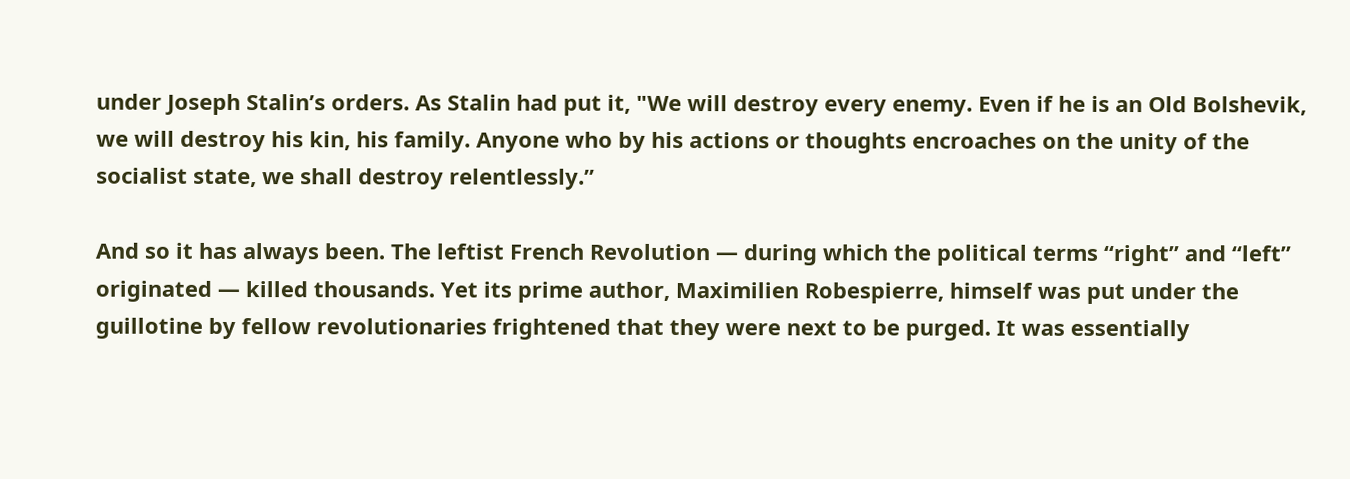under Joseph Stalin’s orders. As Stalin had put it, "We will destroy every enemy. Even if he is an Old Bolshevik, we will destroy his kin, his family. Anyone who by his actions or thoughts encroaches on the unity of the socialist state, we shall destroy relentlessly.”

And so it has always been. The leftist French Revolution — during which the political terms “right” and “left” originated — killed thousands. Yet its prime author, Maximilien Robespierre, himself was put under the guillotine by fellow revolutionaries frightened that they were next to be purged. It was essentially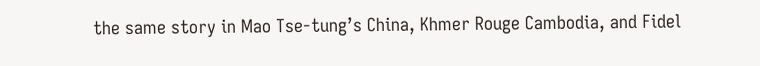the same story in Mao Tse-tung’s China, Khmer Rouge Cambodia, and Fidel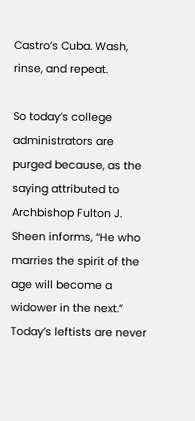Castro’s Cuba. Wash, rinse, and repeat.

So today’s college administrators are purged because, as the saying attributed to Archbishop Fulton J. Sheen informs, “He who marries the spirit of the age will become a widower in the next.” Today’s leftists are never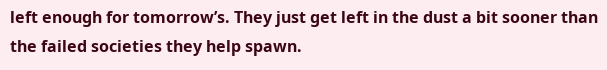left enough for tomorrow’s. They just get left in the dust a bit sooner than the failed societies they help spawn.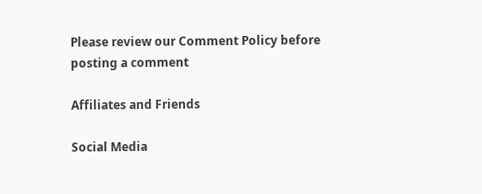Please review our Comment Policy before posting a comment

Affiliates and Friends

Social Media